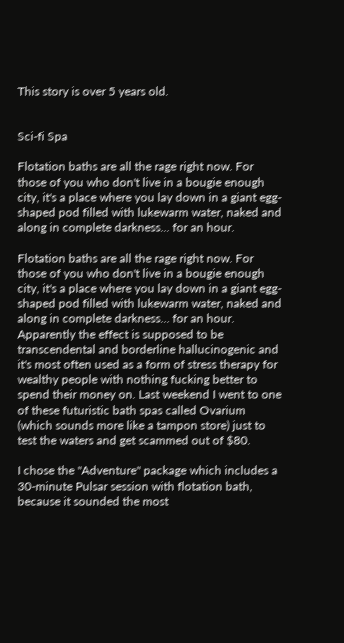This story is over 5 years old.


Sci-fi Spa

Flotation baths are all the rage right now. For those of you who don't live in a bougie enough city, it's a place where you lay down in a giant egg-shaped pod filled with lukewarm water, naked and along in complete darkness... for an hour.

Flotation baths are all the rage right now. For those of you who don't live in a bougie enough city, it's a place where you lay down in a giant egg-shaped pod filled with lukewarm water, naked and along in complete darkness… for an hour. Apparently the effect is supposed to be transcendental and borderline hallucinogenic and it's most often used as a form of stress therapy for wealthy people with nothing fucking better to spend their money on. Last weekend I went to one of these futuristic bath spas called Ovarium (which sounds more like a tampon store) just to test the waters and get scammed out of $80.

I chose the "Adventure" package which includes a 30-minute Pulsar session with flotation bath, because it sounded the most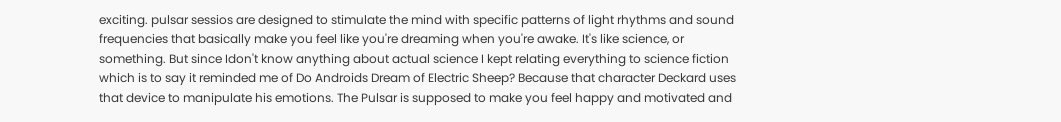exciting. pulsar sessios are designed to stimulate the mind with specific patterns of light rhythms and sound frequencies that basically make you feel like you're dreaming when you're awake. It's like science, or something. But since Idon't know anything about actual science I kept relating everything to science fiction which is to say it reminded me of Do Androids Dream of Electric Sheep? Because that character Deckard uses that device to manipulate his emotions. The Pulsar is supposed to make you feel happy and motivated and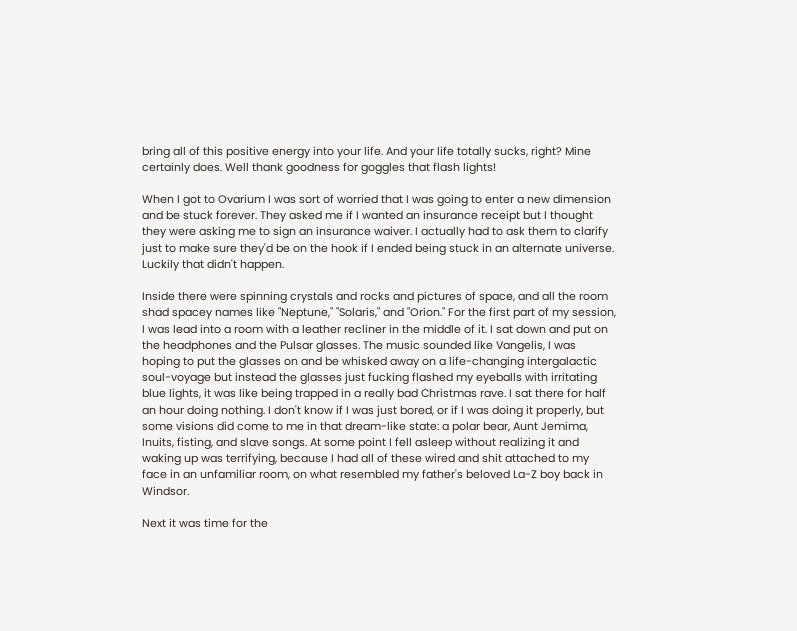bring all of this positive energy into your life. And your life totally sucks, right? Mine certainly does. Well thank goodness for goggles that flash lights!

When I got to Ovarium I was sort of worried that I was going to enter a new dimension and be stuck forever. They asked me if I wanted an insurance receipt but I thought they were asking me to sign an insurance waiver. I actually had to ask them to clarify just to make sure they'd be on the hook if I ended being stuck in an alternate universe. Luckily that didn't happen.

Inside there were spinning crystals and rocks and pictures of space, and all the room shad spacey names like "Neptune," "Solaris," and "Orion." For the first part of my session, I was lead into a room with a leather recliner in the middle of it. I sat down and put on the headphones and the Pulsar glasses. The music sounded like Vangelis, I was hoping to put the glasses on and be whisked away on a life-changing intergalactic soul-voyage but instead the glasses just fucking flashed my eyeballs with irritating blue lights, it was like being trapped in a really bad Christmas rave. I sat there for half an hour doing nothing. I don't know if I was just bored, or if I was doing it properly, but some visions did come to me in that dream-like state: a polar bear, Aunt Jemima, Inuits, fisting, and slave songs. At some point I fell asleep without realizing it and waking up was terrifying, because I had all of these wired and shit attached to my face in an unfamiliar room, on what resembled my father's beloved La-Z boy back in Windsor.

Next it was time for the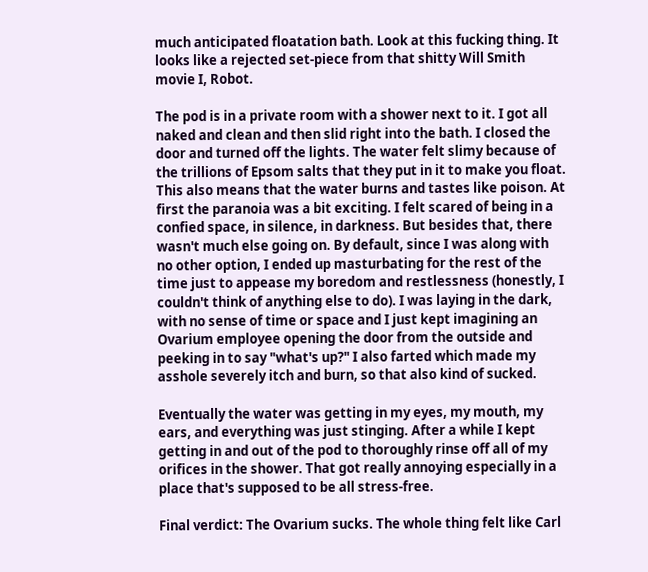much anticipated floatation bath. Look at this fucking thing. It looks like a rejected set-piece from that shitty Will Smith movie I, Robot.

The pod is in a private room with a shower next to it. I got all naked and clean and then slid right into the bath. I closed the door and turned off the lights. The water felt slimy because of the trillions of Epsom salts that they put in it to make you float. This also means that the water burns and tastes like poison. At first the paranoia was a bit exciting. I felt scared of being in a confied space, in silence, in darkness. But besides that, there wasn't much else going on. By default, since I was along with no other option, I ended up masturbating for the rest of the time just to appease my boredom and restlessness (honestly, I couldn't think of anything else to do). I was laying in the dark, with no sense of time or space and I just kept imagining an Ovarium employee opening the door from the outside and peeking in to say "what's up?" I also farted which made my asshole severely itch and burn, so that also kind of sucked.

Eventually the water was getting in my eyes, my mouth, my ears, and everything was just stinging. After a while I kept getting in and out of the pod to thoroughly rinse off all of my orifices in the shower. That got really annoying especially in a place that's supposed to be all stress-free.

Final verdict: The Ovarium sucks. The whole thing felt like Carl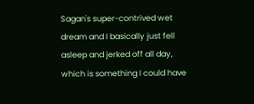Sagan's super-contrived wet dream and I basically just fell asleep and jerked off all day, which is something I could have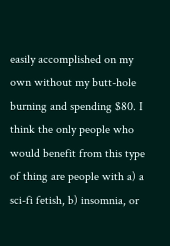easily accomplished on my own without my butt-hole burning and spending $80. I think the only people who would benefit from this type of thing are people with a) a sci-fi fetish, b) insomnia, or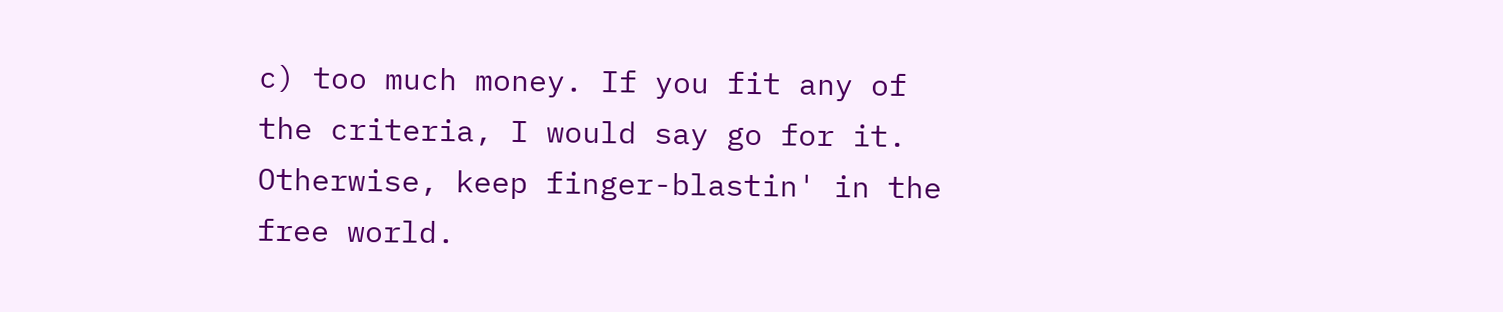c) too much money. If you fit any of the criteria, I would say go for it. Otherwise, keep finger-blastin' in the free world.